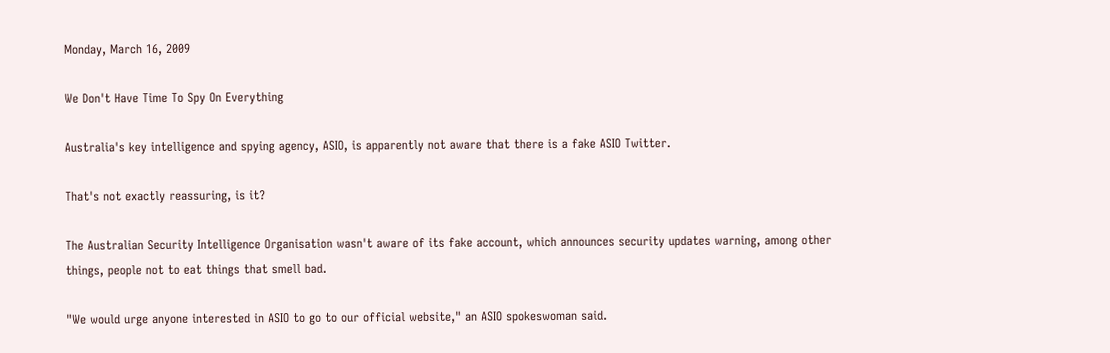Monday, March 16, 2009

We Don't Have Time To Spy On Everything

Australia's key intelligence and spying agency, ASIO, is apparently not aware that there is a fake ASIO Twitter.

That's not exactly reassuring, is it?

The Australian Security Intelligence Organisation wasn't aware of its fake account, which announces security updates warning, among other things, people not to eat things that smell bad.

"We would urge anyone interested in ASIO to go to our official website," an ASIO spokeswoman said.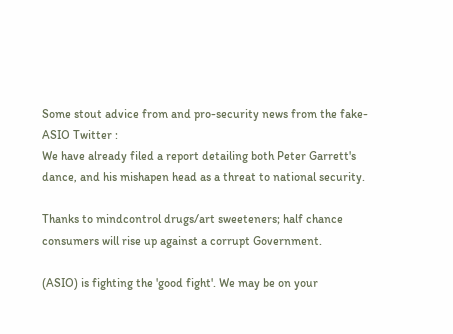Some stout advice from and pro-security news from the fake-ASIO Twitter :
We have already filed a report detailing both Peter Garrett's dance, and his mishapen head as a threat to national security.

Thanks to mindcontrol drugs/art sweeteners; half chance consumers will rise up against a corrupt Government.

(ASIO) is fighting the 'good fight'. We may be on your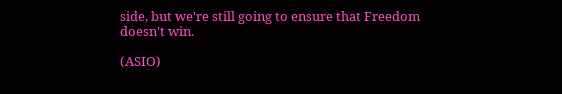side, but we're still going to ensure that Freedom doesn't win.

(ASIO)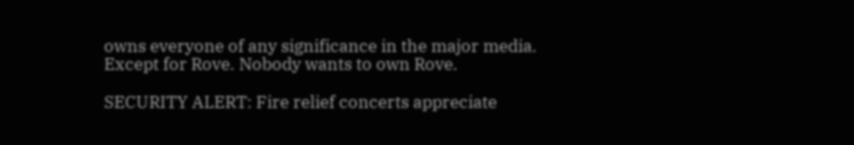owns everyone of any significance in the major media. Except for Rove. Nobody wants to own Rove.

SECURITY ALERT: Fire relief concerts appreciate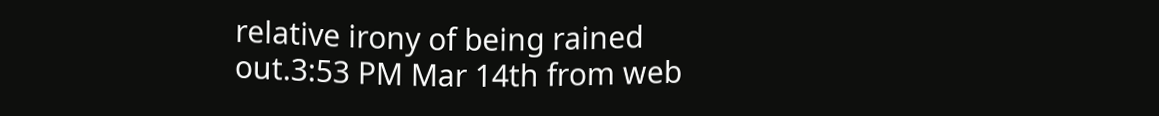relative irony of being rained out.3:53 PM Mar 14th from web